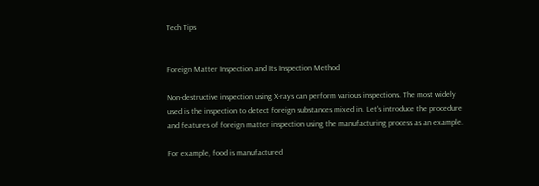Tech Tips


Foreign Matter Inspection and Its Inspection Method

Non-destructive inspection using X-rays can perform various inspections. The most widely used is the inspection to detect foreign substances mixed in. Let's introduce the procedure and features of foreign matter inspection using the manufacturing process as an example.

For example, food is manufactured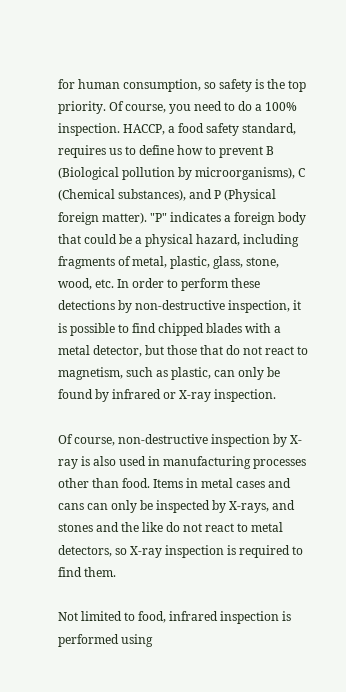for human consumption, so safety is the top priority. Of course, you need to do a 100% inspection. HACCP, a food safety standard, requires us to define how to prevent B (Biological pollution by microorganisms), C (Chemical substances), and P (Physical foreign matter). "P" indicates a foreign body that could be a physical hazard, including fragments of metal, plastic, glass, stone, wood, etc. In order to perform these detections by non-destructive inspection, it is possible to find chipped blades with a metal detector, but those that do not react to magnetism, such as plastic, can only be found by infrared or X-ray inspection.

Of course, non-destructive inspection by X-ray is also used in manufacturing processes other than food. Items in metal cases and cans can only be inspected by X-rays, and stones and the like do not react to metal detectors, so X-ray inspection is required to find them.

Not limited to food, infrared inspection is performed using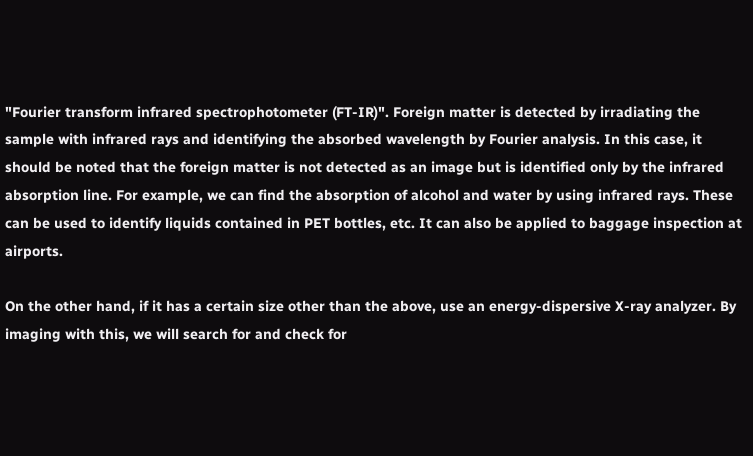"Fourier transform infrared spectrophotometer (FT-IR)". Foreign matter is detected by irradiating the sample with infrared rays and identifying the absorbed wavelength by Fourier analysis. In this case, it should be noted that the foreign matter is not detected as an image but is identified only by the infrared absorption line. For example, we can find the absorption of alcohol and water by using infrared rays. These can be used to identify liquids contained in PET bottles, etc. It can also be applied to baggage inspection at airports.

On the other hand, if it has a certain size other than the above, use an energy-dispersive X-ray analyzer. By imaging with this, we will search for and check for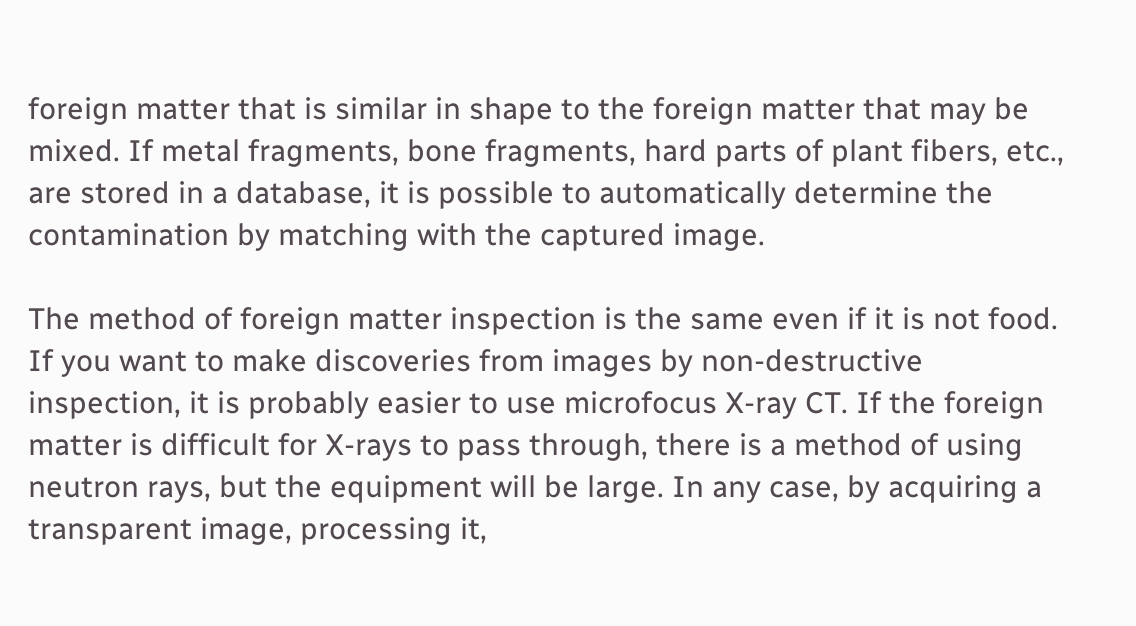foreign matter that is similar in shape to the foreign matter that may be mixed. If metal fragments, bone fragments, hard parts of plant fibers, etc., are stored in a database, it is possible to automatically determine the contamination by matching with the captured image.

The method of foreign matter inspection is the same even if it is not food. If you want to make discoveries from images by non-destructive inspection, it is probably easier to use microfocus X-ray CT. If the foreign matter is difficult for X-rays to pass through, there is a method of using neutron rays, but the equipment will be large. In any case, by acquiring a transparent image, processing it,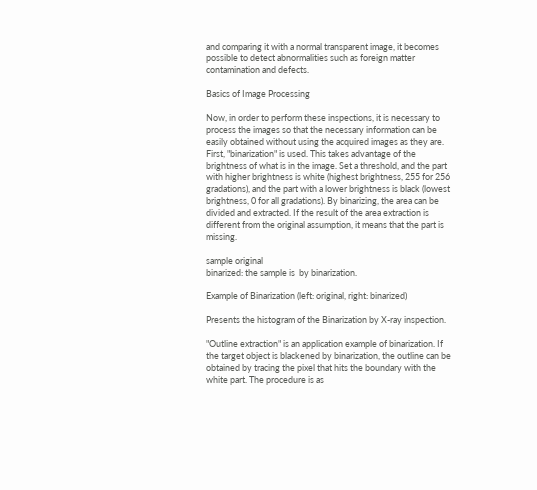and comparing it with a normal transparent image, it becomes possible to detect abnormalities such as foreign matter contamination and defects.

Basics of Image Processing

Now, in order to perform these inspections, it is necessary to process the images so that the necessary information can be easily obtained without using the acquired images as they are. First, "binarization" is used. This takes advantage of the brightness of what is in the image. Set a threshold, and the part with higher brightness is white (highest brightness, 255 for 256 gradations), and the part with a lower brightness is black (lowest brightness, 0 for all gradations). By binarizing, the area can be divided and extracted. If the result of the area extraction is different from the original assumption, it means that the part is missing.

sample original
binarized: the sample is  by binarization.

Example of Binarization (left: original, right: binarized)

Presents the histogram of the Binarization by X-ray inspection.

"Outline extraction" is an application example of binarization. If the target object is blackened by binarization, the outline can be obtained by tracing the pixel that hits the boundary with the white part. The procedure is as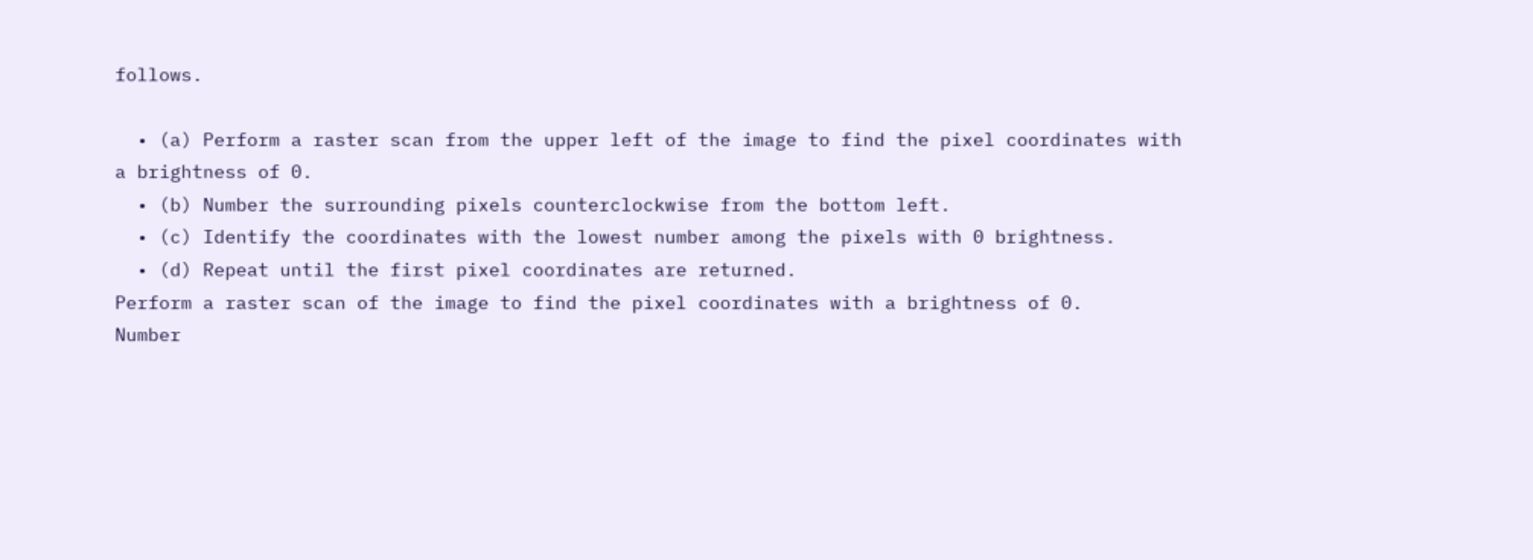follows.

  • (a) Perform a raster scan from the upper left of the image to find the pixel coordinates with a brightness of 0.
  • (b) Number the surrounding pixels counterclockwise from the bottom left.
  • (c) Identify the coordinates with the lowest number among the pixels with 0 brightness.
  • (d) Repeat until the first pixel coordinates are returned.
Perform a raster scan of the image to find the pixel coordinates with a brightness of 0.
Number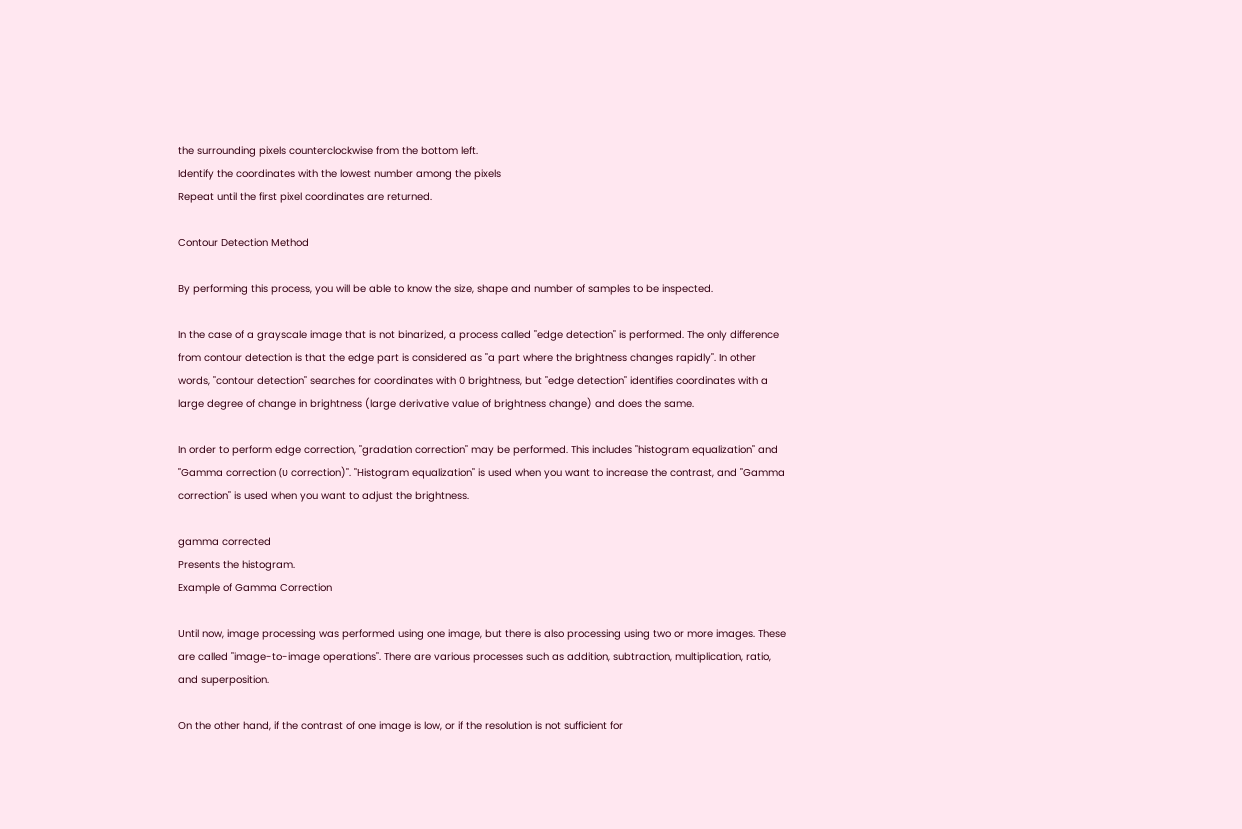the surrounding pixels counterclockwise from the bottom left.
Identify the coordinates with the lowest number among the pixels
Repeat until the first pixel coordinates are returned.

Contour Detection Method

By performing this process, you will be able to know the size, shape and number of samples to be inspected.

In the case of a grayscale image that is not binarized, a process called "edge detection" is performed. The only difference from contour detection is that the edge part is considered as "a part where the brightness changes rapidly". In other words, "contour detection" searches for coordinates with 0 brightness, but "edge detection" identifies coordinates with a large degree of change in brightness (large derivative value of brightness change) and does the same.

In order to perform edge correction, "gradation correction" may be performed. This includes "histogram equalization" and "Gamma correction (υ correction)". "Histogram equalization" is used when you want to increase the contrast, and "Gamma correction" is used when you want to adjust the brightness.

gamma corrected
Presents the histogram.
Example of Gamma Correction

Until now, image processing was performed using one image, but there is also processing using two or more images. These are called "image-to-image operations". There are various processes such as addition, subtraction, multiplication, ratio, and superposition.

On the other hand, if the contrast of one image is low, or if the resolution is not sufficient for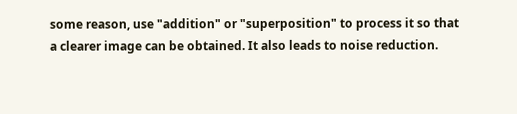some reason, use "addition" or "superposition" to process it so that a clearer image can be obtained. It also leads to noise reduction.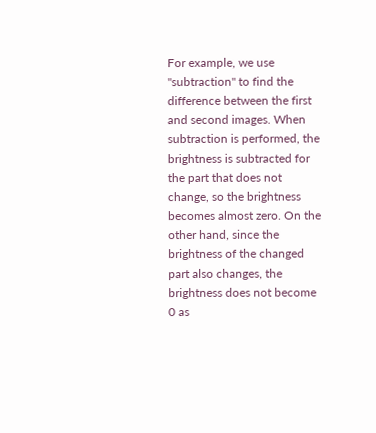For example, we use "subtraction" to find the difference between the first and second images. When subtraction is performed, the brightness is subtracted for the part that does not change, so the brightness becomes almost zero. On the other hand, since the brightness of the changed part also changes, the brightness does not become 0 as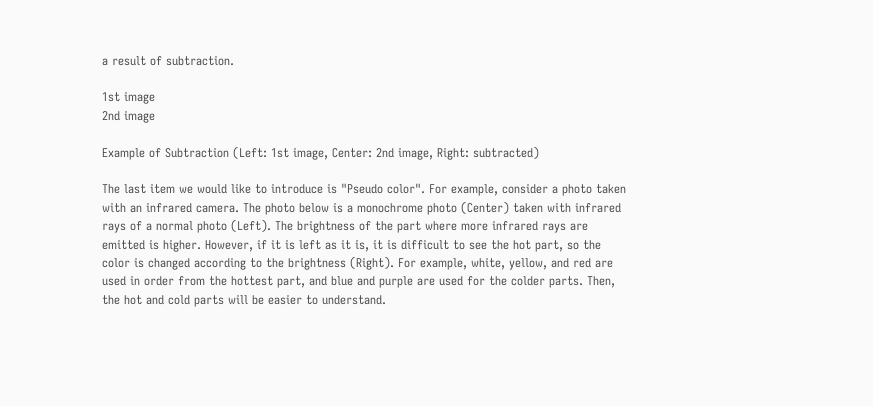a result of subtraction.

1st image
2nd image

Example of Subtraction (Left: 1st image, Center: 2nd image, Right: subtracted)

The last item we would like to introduce is "Pseudo color". For example, consider a photo taken with an infrared camera. The photo below is a monochrome photo (Center) taken with infrared rays of a normal photo (Left). The brightness of the part where more infrared rays are emitted is higher. However, if it is left as it is, it is difficult to see the hot part, so the color is changed according to the brightness (Right). For example, white, yellow, and red are used in order from the hottest part, and blue and purple are used for the colder parts. Then, the hot and cold parts will be easier to understand.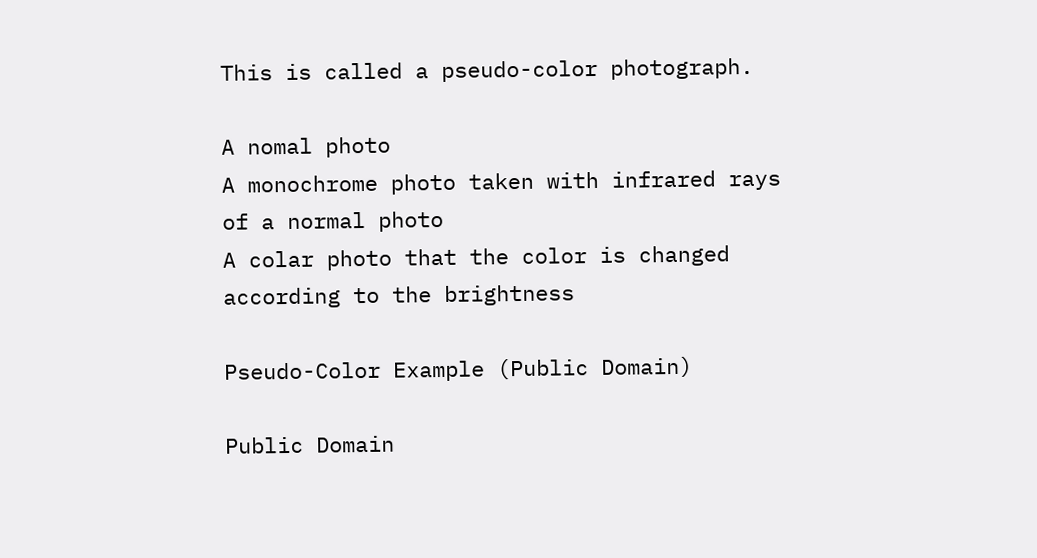This is called a pseudo-color photograph.

A nomal photo
A monochrome photo taken with infrared rays of a normal photo
A colar photo that the color is changed according to the brightness

Pseudo-Color Example (Public Domain)

Public Domain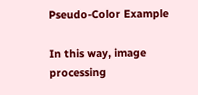Pseudo-Color Example

In this way, image processing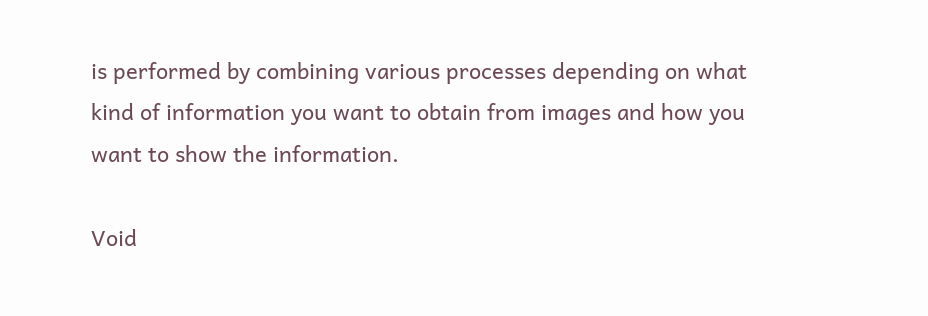is performed by combining various processes depending on what kind of information you want to obtain from images and how you want to show the information.

Void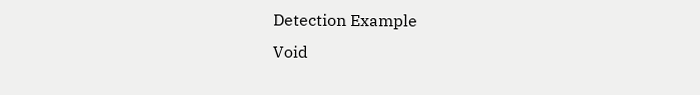Detection Example
Void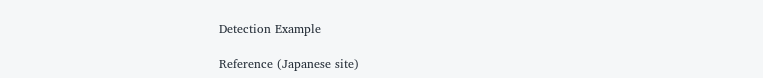Detection Example

Reference (Japanese site)